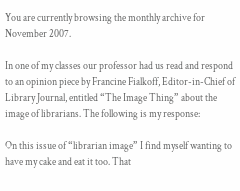You are currently browsing the monthly archive for November 2007.

In one of my classes our professor had us read and respond to an opinion piece by Francine Fialkoff, Editor-in-Chief of Library Journal, entitled “The Image Thing” about the image of librarians. The following is my response:

On this issue of “librarian image” I find myself wanting to have my cake and eat it too. That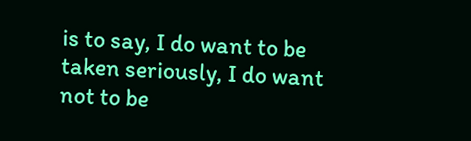is to say, I do want to be taken seriously, I do want not to be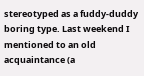stereotyped as a fuddy-duddy boring type. Last weekend I mentioned to an old acquaintance (a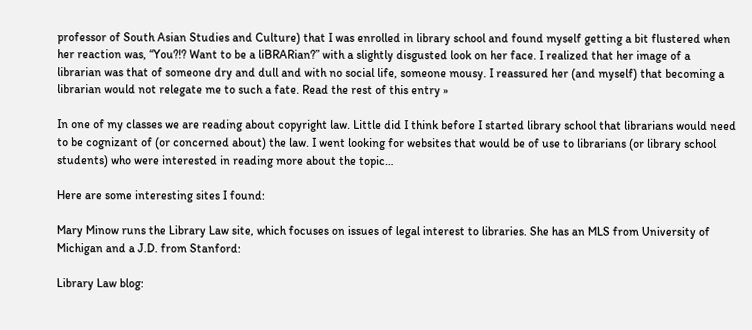professor of South Asian Studies and Culture) that I was enrolled in library school and found myself getting a bit flustered when her reaction was, “You?!? Want to be a liBRARian?” with a slightly disgusted look on her face. I realized that her image of a librarian was that of someone dry and dull and with no social life, someone mousy. I reassured her (and myself) that becoming a librarian would not relegate me to such a fate. Read the rest of this entry »

In one of my classes we are reading about copyright law. Little did I think before I started library school that librarians would need to be cognizant of (or concerned about) the law. I went looking for websites that would be of use to librarians (or library school students) who were interested in reading more about the topic…

Here are some interesting sites I found:

Mary Minow runs the Library Law site, which focuses on issues of legal interest to libraries. She has an MLS from University of Michigan and a J.D. from Stanford:

Library Law blog: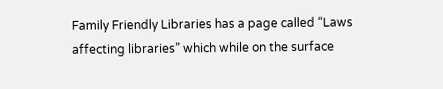Family Friendly Libraries has a page called “Laws affecting libraries” which while on the surface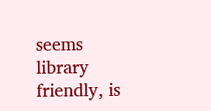seems library friendly, is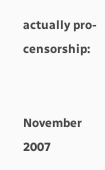actually pro-censorship:


November 2007